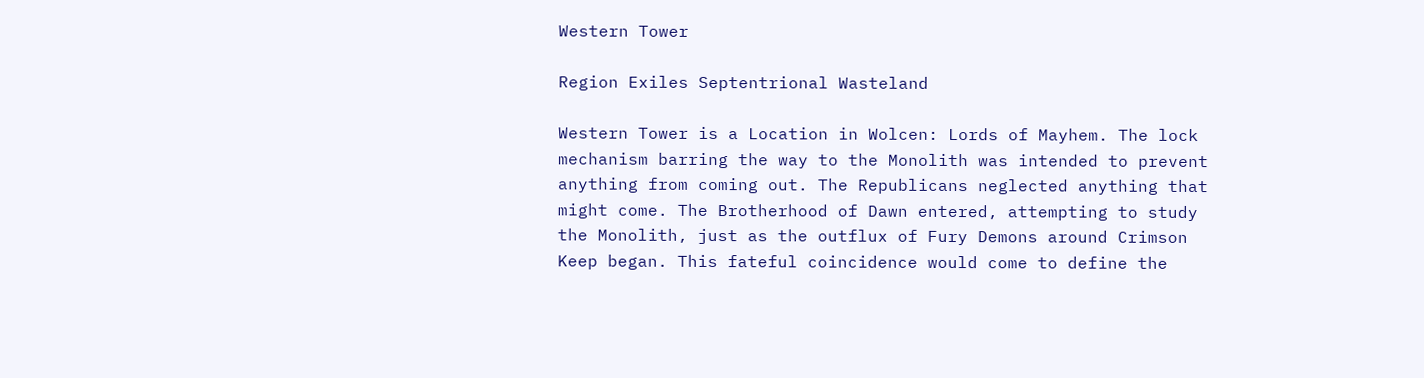Western Tower

Region Exiles Septentrional Wasteland

Western Tower is a Location in Wolcen: Lords of Mayhem. The lock mechanism barring the way to the Monolith was intended to prevent anything from coming out. The Republicans neglected anything that might come. The Brotherhood of Dawn entered, attempting to study the Monolith, just as the outflux of Fury Demons around Crimson Keep began. This fateful coincidence would come to define the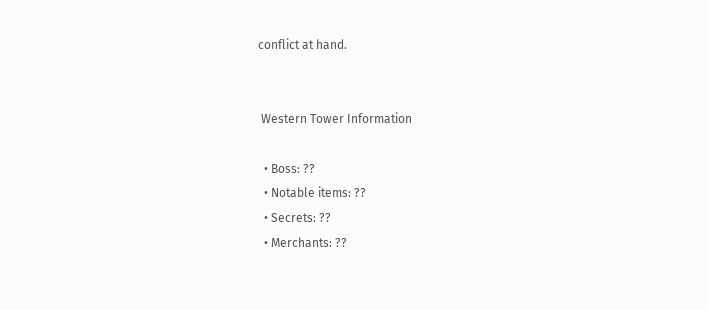conflict at hand.


 Western Tower Information

  • Boss: ??
  • Notable items: ??
  • Secrets: ??
  • Merchants: ??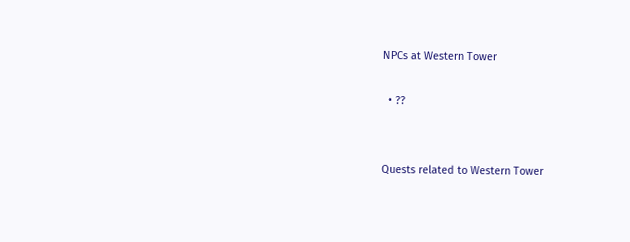NPCs at Western Tower

  • ??


Quests related to Western Tower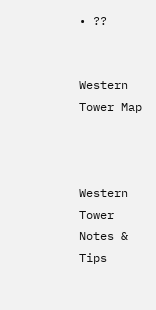• ??


Western Tower Map



Western Tower Notes & Tips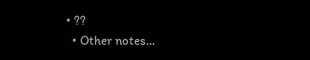• ??
  • Other notes...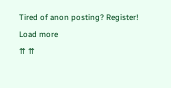Tired of anon posting? Register!
Load more
⇈ ⇈